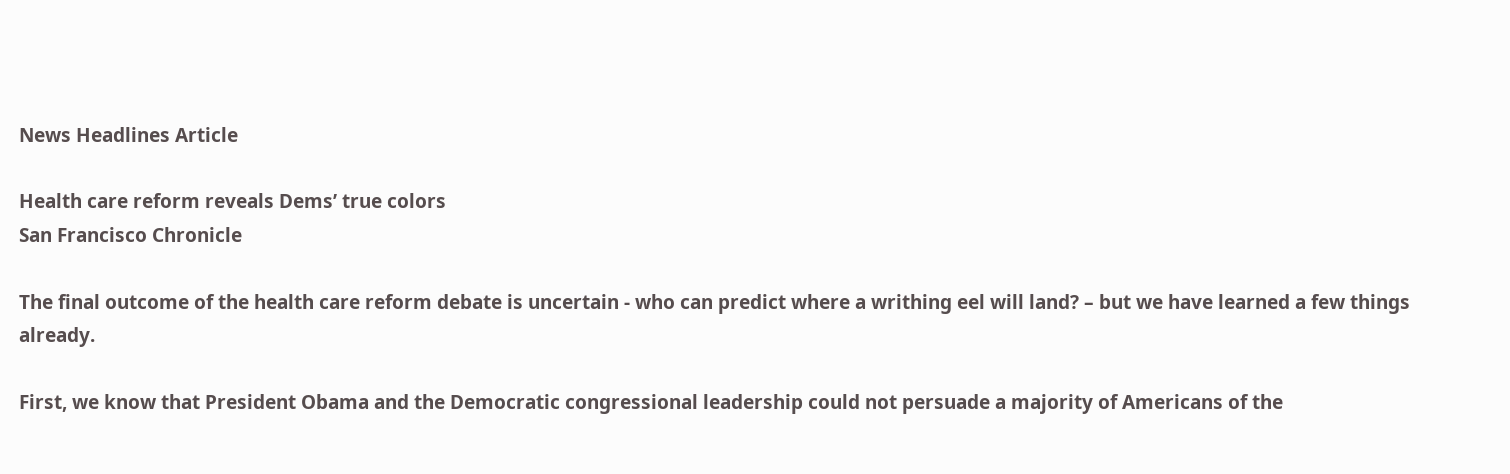News Headlines Article

Health care reform reveals Dems’ true colors
San Francisco Chronicle

The final outcome of the health care reform debate is uncertain - who can predict where a writhing eel will land? – but we have learned a few things already.

First, we know that President Obama and the Democratic congressional leadership could not persuade a majority of Americans of the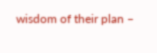wisdom of their plan –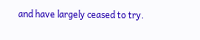and have largely ceased to try.